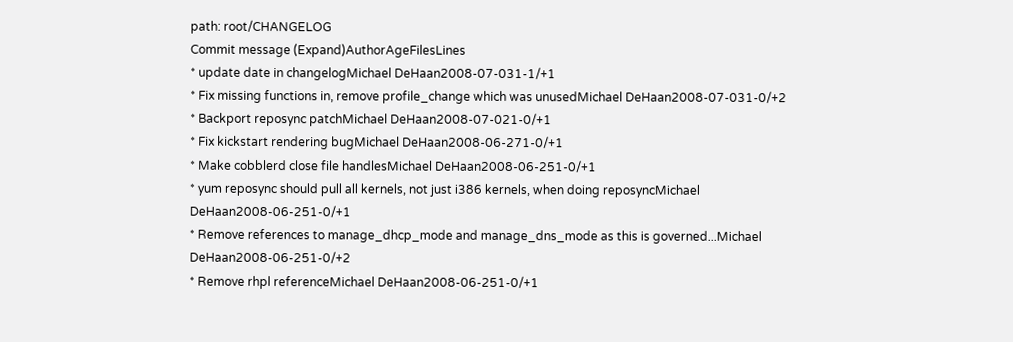path: root/CHANGELOG
Commit message (Expand)AuthorAgeFilesLines
* update date in changelogMichael DeHaan2008-07-031-1/+1
* Fix missing functions in, remove profile_change which was unusedMichael DeHaan2008-07-031-0/+2
* Backport reposync patchMichael DeHaan2008-07-021-0/+1
* Fix kickstart rendering bugMichael DeHaan2008-06-271-0/+1
* Make cobblerd close file handlesMichael DeHaan2008-06-251-0/+1
* yum reposync should pull all kernels, not just i386 kernels, when doing reposyncMichael DeHaan2008-06-251-0/+1
* Remove references to manage_dhcp_mode and manage_dns_mode as this is governed...Michael DeHaan2008-06-251-0/+2
* Remove rhpl referenceMichael DeHaan2008-06-251-0/+1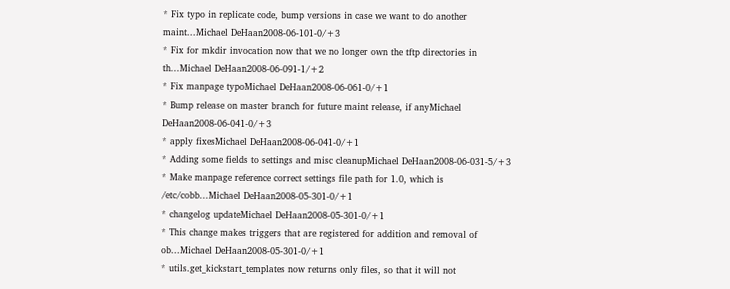* Fix typo in replicate code, bump versions in case we want to do another maint...Michael DeHaan2008-06-101-0/+3
* Fix for mkdir invocation now that we no longer own the tftp directories in th...Michael DeHaan2008-06-091-1/+2
* Fix manpage typoMichael DeHaan2008-06-061-0/+1
* Bump release on master branch for future maint release, if anyMichael DeHaan2008-06-041-0/+3
* apply fixesMichael DeHaan2008-06-041-0/+1
* Adding some fields to settings and misc cleanupMichael DeHaan2008-06-031-5/+3
* Make manpage reference correct settings file path for 1.0, which is /etc/cobb...Michael DeHaan2008-05-301-0/+1
* changelog updateMichael DeHaan2008-05-301-0/+1
* This change makes triggers that are registered for addition and removal of ob...Michael DeHaan2008-05-301-0/+1
* utils.get_kickstart_templates now returns only files, so that it will not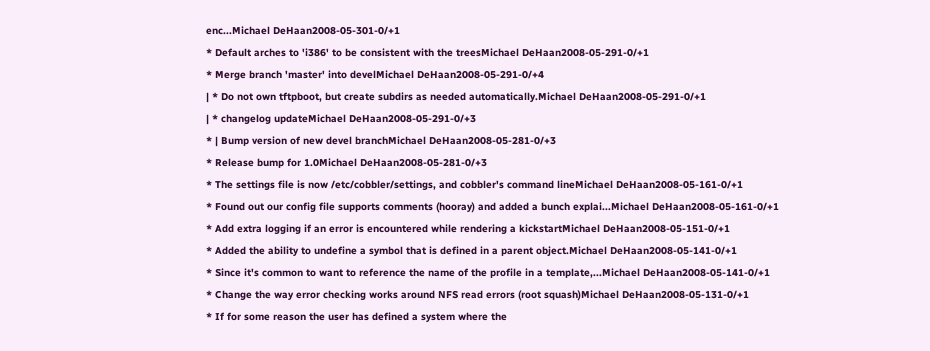enc...Michael DeHaan2008-05-301-0/+1
* Default arches to 'i386' to be consistent with the treesMichael DeHaan2008-05-291-0/+1
* Merge branch 'master' into develMichael DeHaan2008-05-291-0/+4
| * Do not own tftpboot, but create subdirs as needed automatically.Michael DeHaan2008-05-291-0/+1
| * changelog updateMichael DeHaan2008-05-291-0/+3
* | Bump version of new devel branchMichael DeHaan2008-05-281-0/+3
* Release bump for 1.0Michael DeHaan2008-05-281-0/+3
* The settings file is now /etc/cobbler/settings, and cobbler's command lineMichael DeHaan2008-05-161-0/+1
* Found out our config file supports comments (hooray) and added a bunch explai...Michael DeHaan2008-05-161-0/+1
* Add extra logging if an error is encountered while rendering a kickstartMichael DeHaan2008-05-151-0/+1
* Added the ability to undefine a symbol that is defined in a parent object.Michael DeHaan2008-05-141-0/+1
* Since it's common to want to reference the name of the profile in a template,...Michael DeHaan2008-05-141-0/+1
* Change the way error checking works around NFS read errors (root squash)Michael DeHaan2008-05-131-0/+1
* If for some reason the user has defined a system where the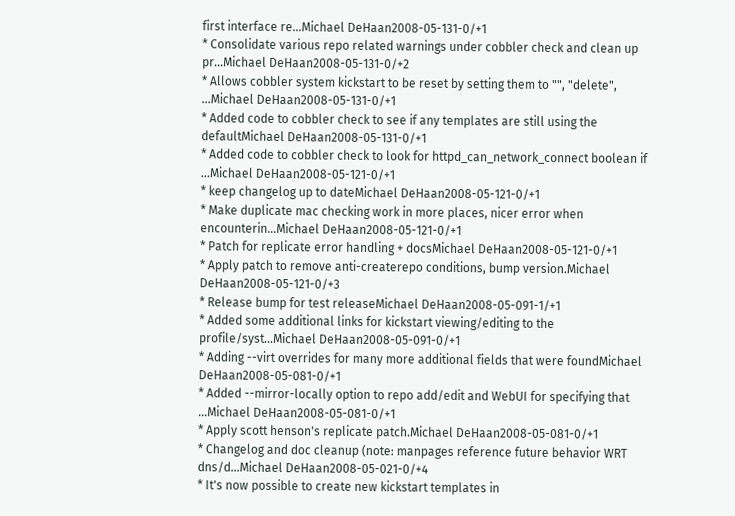first interface re...Michael DeHaan2008-05-131-0/+1
* Consolidate various repo related warnings under cobbler check and clean up pr...Michael DeHaan2008-05-131-0/+2
* Allows cobbler system kickstart to be reset by setting them to "", "delete", ...Michael DeHaan2008-05-131-0/+1
* Added code to cobbler check to see if any templates are still using the defaultMichael DeHaan2008-05-131-0/+1
* Added code to cobbler check to look for httpd_can_network_connect boolean if ...Michael DeHaan2008-05-121-0/+1
* keep changelog up to dateMichael DeHaan2008-05-121-0/+1
* Make duplicate mac checking work in more places, nicer error when encounterin...Michael DeHaan2008-05-121-0/+1
* Patch for replicate error handling + docsMichael DeHaan2008-05-121-0/+1
* Apply patch to remove anti-createrepo conditions, bump version.Michael DeHaan2008-05-121-0/+3
* Release bump for test releaseMichael DeHaan2008-05-091-1/+1
* Added some additional links for kickstart viewing/editing to the profile/syst...Michael DeHaan2008-05-091-0/+1
* Adding --virt overrides for many more additional fields that were foundMichael DeHaan2008-05-081-0/+1
* Added --mirror-locally option to repo add/edit and WebUI for specifying that ...Michael DeHaan2008-05-081-0/+1
* Apply scott henson's replicate patch.Michael DeHaan2008-05-081-0/+1
* Changelog and doc cleanup (note: manpages reference future behavior WRT dns/d...Michael DeHaan2008-05-021-0/+4
* It's now possible to create new kickstart templates in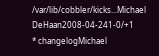/var/lib/cobbler/kicks...Michael DeHaan2008-04-241-0/+1
* changelogMichael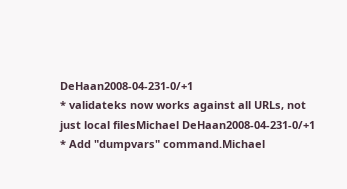DeHaan2008-04-231-0/+1
* validateks now works against all URLs, not just local filesMichael DeHaan2008-04-231-0/+1
* Add "dumpvars" command.Michael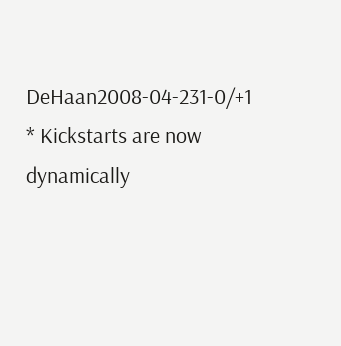DeHaan2008-04-231-0/+1
* Kickstarts are now dynamically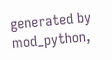generated by mod_python,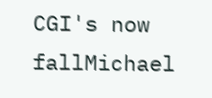CGI's now fallMichael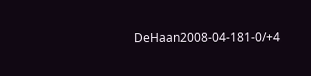DeHaan2008-04-181-0/+4